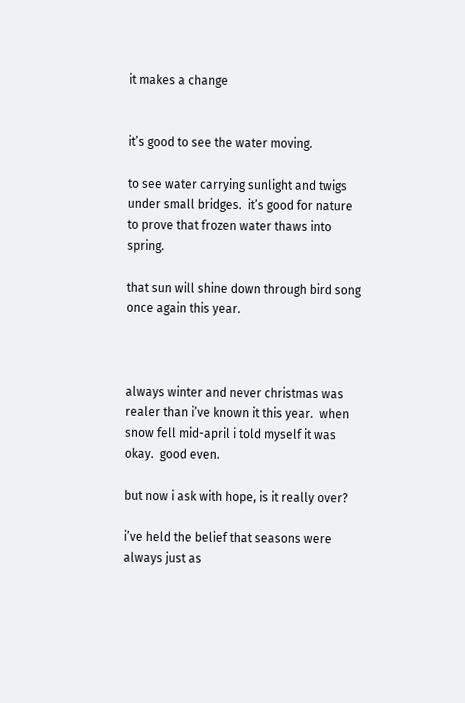it makes a change


it’s good to see the water moving.

to see water carrying sunlight and twigs under small bridges.  it’s good for nature to prove that frozen water thaws into spring.

that sun will shine down through bird song once again this year.



always winter and never christmas was realer than i’ve known it this year.  when snow fell mid-april i told myself it was okay.  good even.

but now i ask with hope, is it really over?

i’ve held the belief that seasons were always just as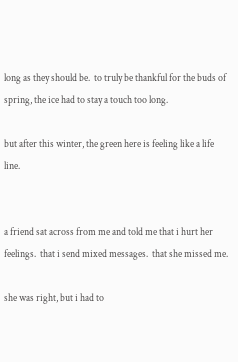long as they should be.  to truly be thankful for the buds of spring, the ice had to stay a touch too long.

but after this winter, the green here is feeling like a life line.


a friend sat across from me and told me that i hurt her feelings.  that i send mixed messages.  that she missed me.

she was right, but i had to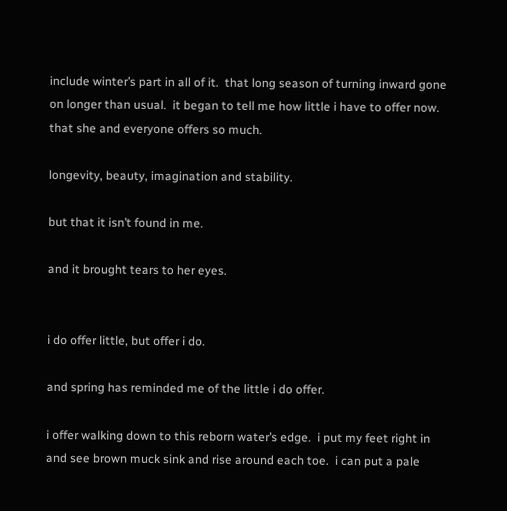include winter’s part in all of it.  that long season of turning inward gone on longer than usual.  it began to tell me how little i have to offer now.  that she and everyone offers so much.

longevity, beauty, imagination and stability.

but that it isn’t found in me.

and it brought tears to her eyes.


i do offer little, but offer i do.

and spring has reminded me of the little i do offer.

i offer walking down to this reborn water’s edge.  i put my feet right in and see brown muck sink and rise around each toe.  i can put a pale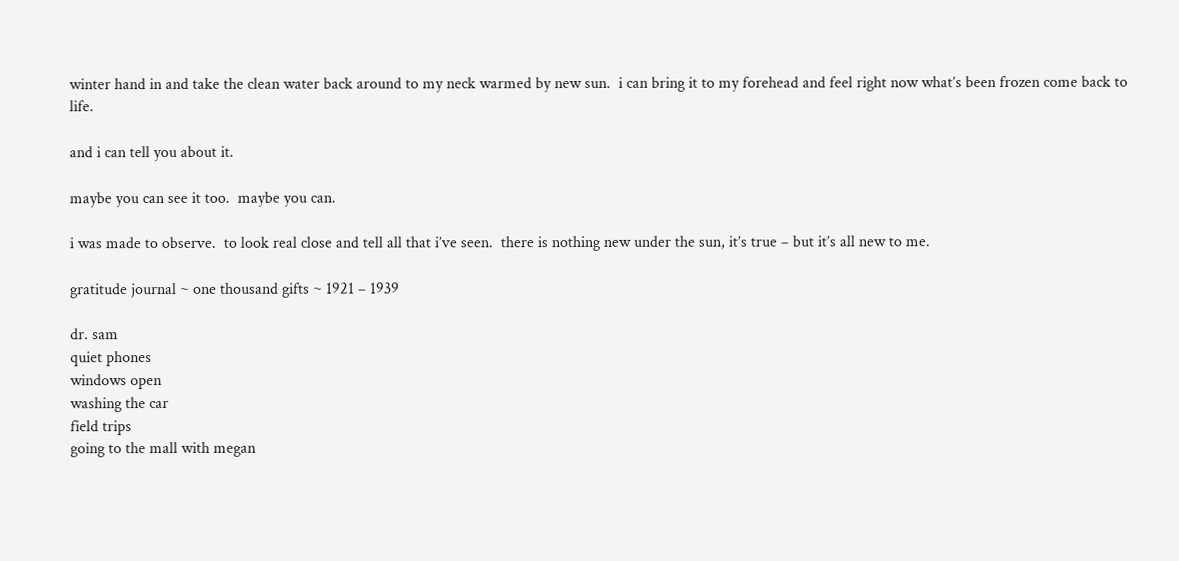winter hand in and take the clean water back around to my neck warmed by new sun.  i can bring it to my forehead and feel right now what’s been frozen come back to life.

and i can tell you about it.

maybe you can see it too.  maybe you can.

i was made to observe.  to look real close and tell all that i’ve seen.  there is nothing new under the sun, it’s true – but it’s all new to me.

gratitude journal ~ one thousand gifts ~ 1921 – 1939

dr. sam
quiet phones
windows open
washing the car
field trips
going to the mall with megan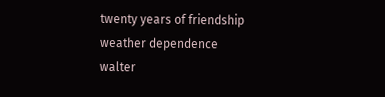twenty years of friendship
weather dependence
walter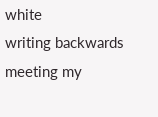white
writing backwards
meeting my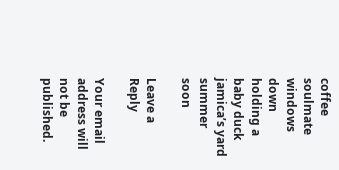coffee soulmate
windows down
holding a baby duck
jamica’s yard
summer soon

Leave a Reply

Your email address will not be published.